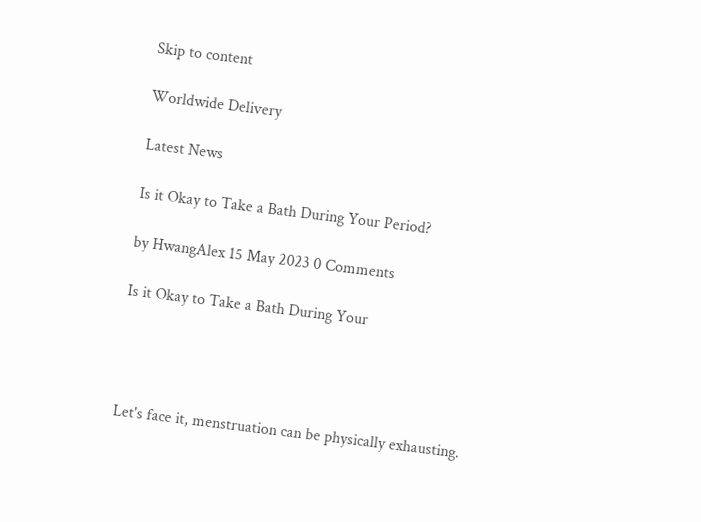Skip to content

Worldwide Delivery

Latest News

Is it Okay to Take a Bath During Your Period?

by HwangAlex 15 May 2023 0 Comments

Is it Okay to Take a Bath During Your




Let's face it, menstruation can be physically exhausting.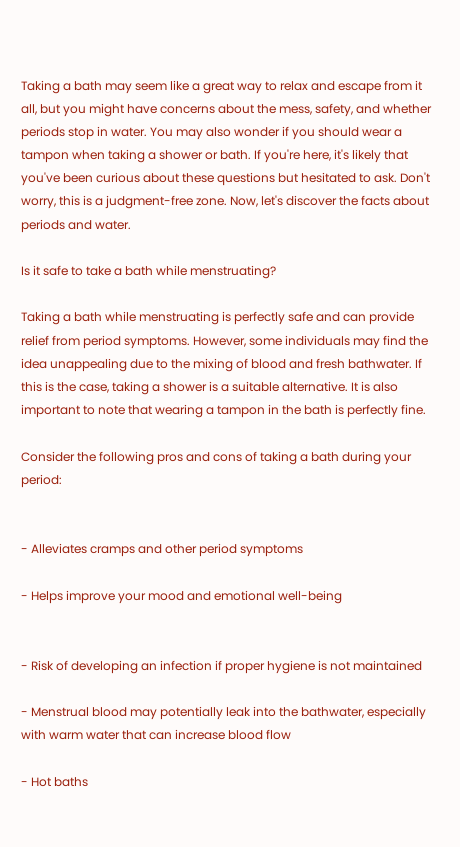Taking a bath may seem like a great way to relax and escape from it all, but you might have concerns about the mess, safety, and whether periods stop in water. You may also wonder if you should wear a tampon when taking a shower or bath. If you're here, it's likely that you've been curious about these questions but hesitated to ask. Don't worry, this is a judgment-free zone. Now, let's discover the facts about periods and water.

Is it safe to take a bath while menstruating?

Taking a bath while menstruating is perfectly safe and can provide relief from period symptoms. However, some individuals may find the idea unappealing due to the mixing of blood and fresh bathwater. If this is the case, taking a shower is a suitable alternative. It is also important to note that wearing a tampon in the bath is perfectly fine.

Consider the following pros and cons of taking a bath during your period:


- Alleviates cramps and other period symptoms

- Helps improve your mood and emotional well-being


- Risk of developing an infection if proper hygiene is not maintained

- Menstrual blood may potentially leak into the bathwater, especially with warm water that can increase blood flow

- Hot baths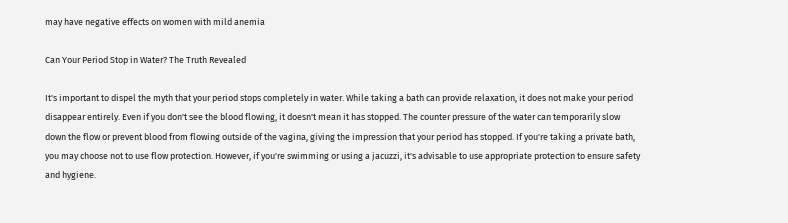may have negative effects on women with mild anemia

Can Your Period Stop in Water? The Truth Revealed

It's important to dispel the myth that your period stops completely in water. While taking a bath can provide relaxation, it does not make your period disappear entirely. Even if you don't see the blood flowing, it doesn't mean it has stopped. The counter pressure of the water can temporarily slow down the flow or prevent blood from flowing outside of the vagina, giving the impression that your period has stopped. If you're taking a private bath, you may choose not to use flow protection. However, if you're swimming or using a jacuzzi, it's advisable to use appropriate protection to ensure safety and hygiene.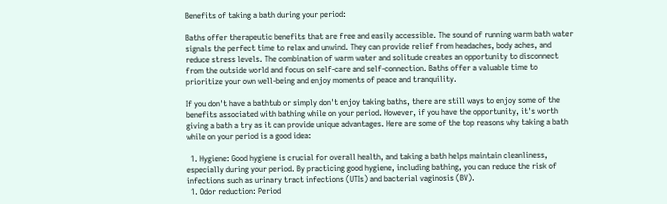Benefits of taking a bath during your period:

Baths offer therapeutic benefits that are free and easily accessible. The sound of running warm bath water signals the perfect time to relax and unwind. They can provide relief from headaches, body aches, and reduce stress levels. The combination of warm water and solitude creates an opportunity to disconnect from the outside world and focus on self-care and self-connection. Baths offer a valuable time to prioritize your own well-being and enjoy moments of peace and tranquility.

If you don't have a bathtub or simply don't enjoy taking baths, there are still ways to enjoy some of the benefits associated with bathing while on your period. However, if you have the opportunity, it's worth giving a bath a try as it can provide unique advantages. Here are some of the top reasons why taking a bath while on your period is a good idea:

  1. Hygiene: Good hygiene is crucial for overall health, and taking a bath helps maintain cleanliness, especially during your period. By practicing good hygiene, including bathing, you can reduce the risk of infections such as urinary tract infections (UTIs) and bacterial vaginosis (BV).
  1. Odor reduction: Period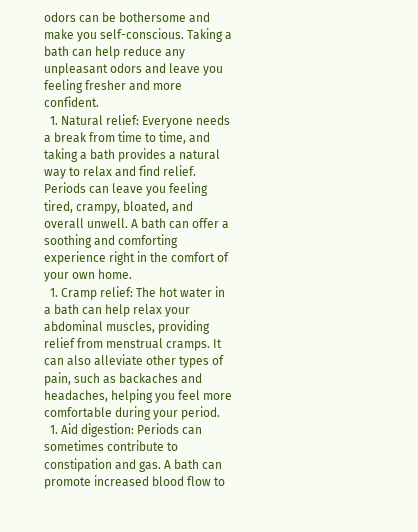odors can be bothersome and make you self-conscious. Taking a bath can help reduce any unpleasant odors and leave you feeling fresher and more confident.
  1. Natural relief: Everyone needs a break from time to time, and taking a bath provides a natural way to relax and find relief. Periods can leave you feeling tired, crampy, bloated, and overall unwell. A bath can offer a soothing and comforting experience right in the comfort of your own home.
  1. Cramp relief: The hot water in a bath can help relax your abdominal muscles, providing relief from menstrual cramps. It can also alleviate other types of pain, such as backaches and headaches, helping you feel more comfortable during your period.
  1. Aid digestion: Periods can sometimes contribute to constipation and gas. A bath can promote increased blood flow to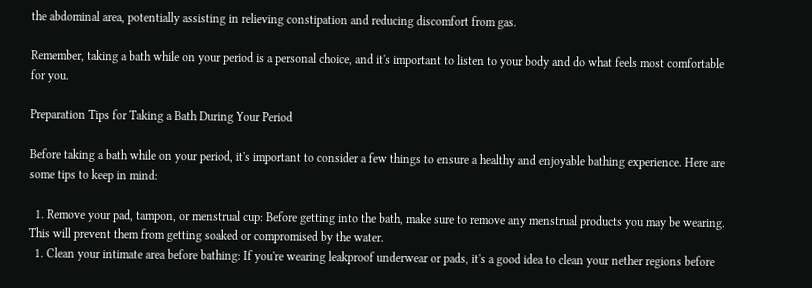the abdominal area, potentially assisting in relieving constipation and reducing discomfort from gas.

Remember, taking a bath while on your period is a personal choice, and it's important to listen to your body and do what feels most comfortable for you.

Preparation Tips for Taking a Bath During Your Period

Before taking a bath while on your period, it's important to consider a few things to ensure a healthy and enjoyable bathing experience. Here are some tips to keep in mind:

  1. Remove your pad, tampon, or menstrual cup: Before getting into the bath, make sure to remove any menstrual products you may be wearing. This will prevent them from getting soaked or compromised by the water.
  1. Clean your intimate area before bathing: If you're wearing leakproof underwear or pads, it's a good idea to clean your nether regions before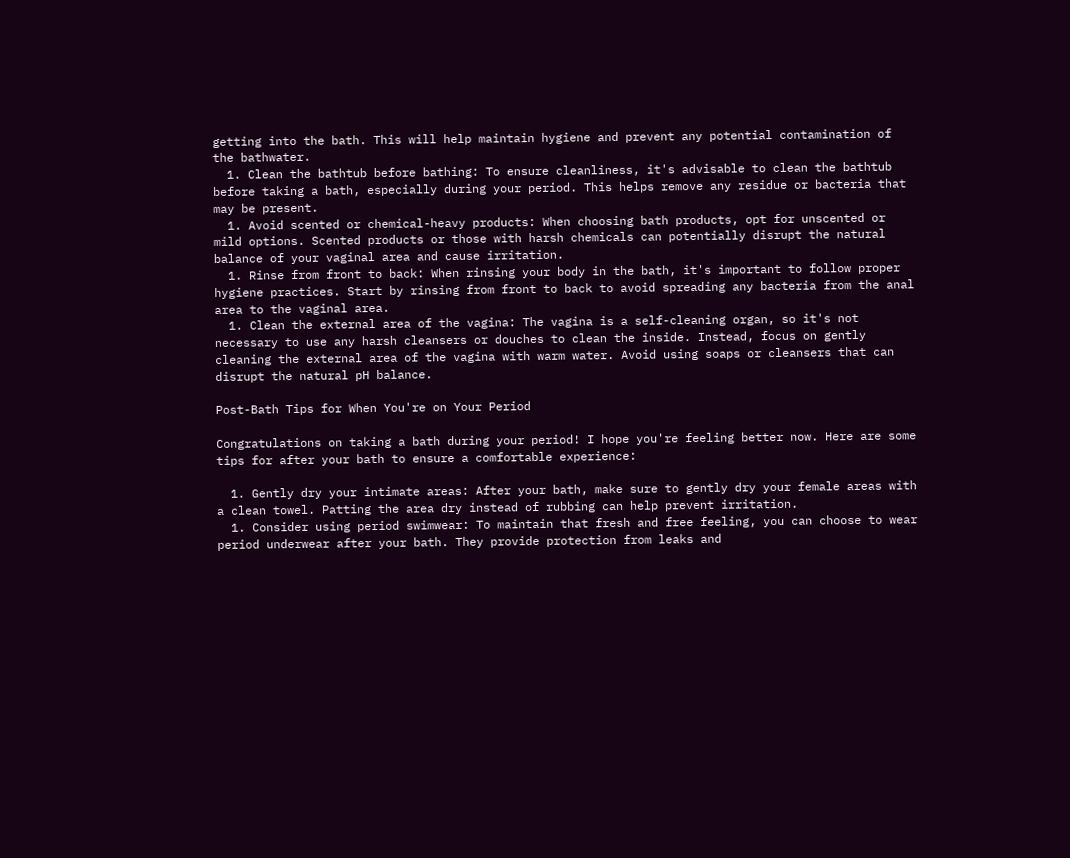getting into the bath. This will help maintain hygiene and prevent any potential contamination of the bathwater.
  1. Clean the bathtub before bathing: To ensure cleanliness, it's advisable to clean the bathtub before taking a bath, especially during your period. This helps remove any residue or bacteria that may be present.
  1. Avoid scented or chemical-heavy products: When choosing bath products, opt for unscented or mild options. Scented products or those with harsh chemicals can potentially disrupt the natural balance of your vaginal area and cause irritation.
  1. Rinse from front to back: When rinsing your body in the bath, it's important to follow proper hygiene practices. Start by rinsing from front to back to avoid spreading any bacteria from the anal area to the vaginal area.
  1. Clean the external area of the vagina: The vagina is a self-cleaning organ, so it's not necessary to use any harsh cleansers or douches to clean the inside. Instead, focus on gently cleaning the external area of the vagina with warm water. Avoid using soaps or cleansers that can disrupt the natural pH balance.

Post-Bath Tips for When You're on Your Period

Congratulations on taking a bath during your period! I hope you're feeling better now. Here are some tips for after your bath to ensure a comfortable experience:

  1. Gently dry your intimate areas: After your bath, make sure to gently dry your female areas with a clean towel. Patting the area dry instead of rubbing can help prevent irritation.
  1. Consider using period swimwear: To maintain that fresh and free feeling, you can choose to wear period underwear after your bath. They provide protection from leaks and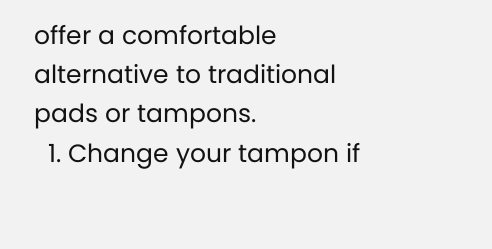offer a comfortable alternative to traditional pads or tampons.
  1. Change your tampon if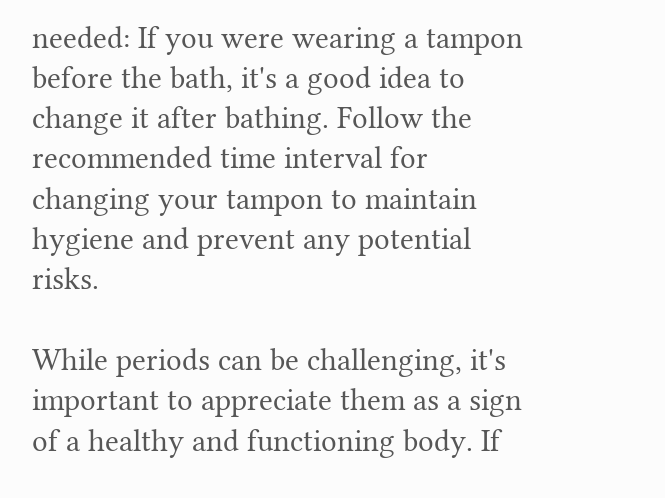needed: If you were wearing a tampon before the bath, it's a good idea to change it after bathing. Follow the recommended time interval for changing your tampon to maintain hygiene and prevent any potential risks.

While periods can be challenging, it's important to appreciate them as a sign of a healthy and functioning body. If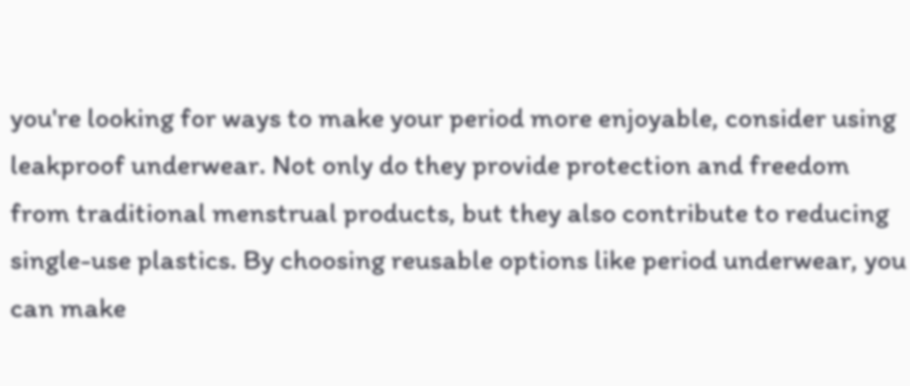you're looking for ways to make your period more enjoyable, consider using leakproof underwear. Not only do they provide protection and freedom from traditional menstrual products, but they also contribute to reducing single-use plastics. By choosing reusable options like period underwear, you can make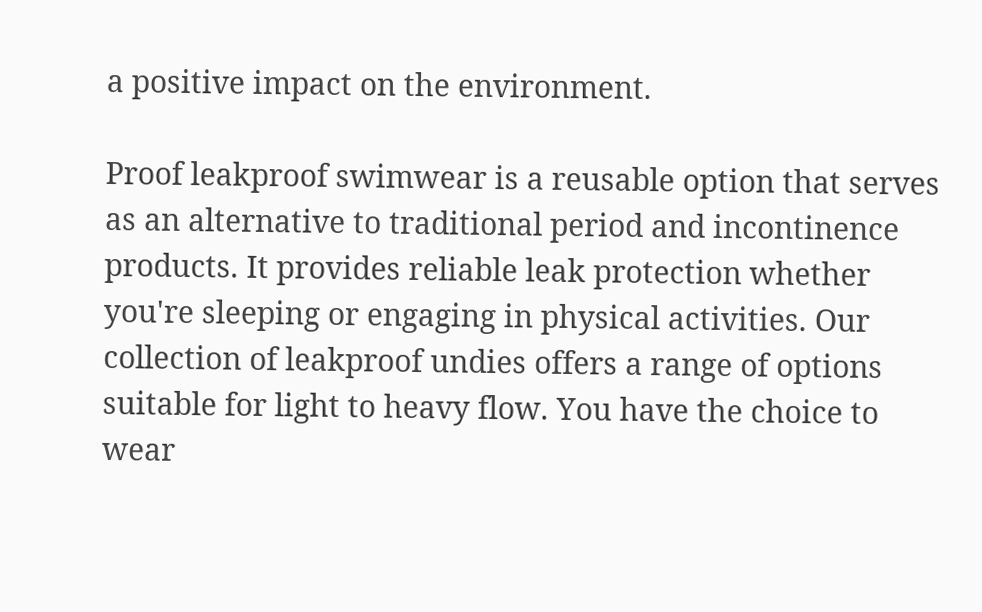a positive impact on the environment.

Proof leakproof swimwear is a reusable option that serves as an alternative to traditional period and incontinence products. It provides reliable leak protection whether you're sleeping or engaging in physical activities. Our collection of leakproof undies offers a range of options suitable for light to heavy flow. You have the choice to wear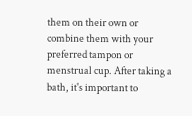them on their own or combine them with your preferred tampon or menstrual cup. After taking a bath, it's important to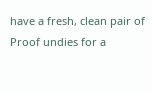have a fresh, clean pair of Proof undies for a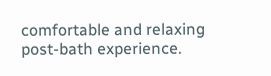comfortable and relaxing post-bath experience.